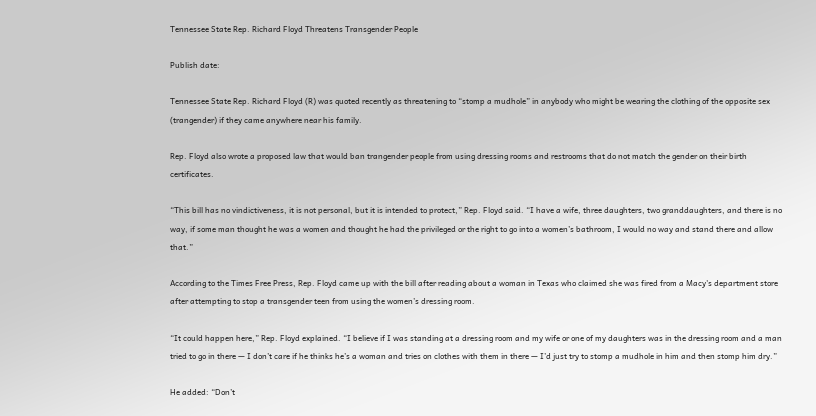Tennessee State Rep. Richard Floyd Threatens Transgender People

Publish date:

Tennessee State Rep. Richard Floyd (R) was quoted recently as threatening to “stomp a mudhole” in anybody who might be wearing the clothing of the opposite sex (trangender) if they came anywhere near his family.

Rep. Floyd also wrote a proposed law that would ban trangender people from using dressing rooms and restrooms that do not match the gender on their birth certificates.

“This bill has no vindictiveness, it is not personal, but it is intended to protect,” Rep. Floyd said. “I have a wife, three daughters, two granddaughters, and there is no way, if some man thought he was a women and thought he had the privileged or the right to go into a women’s bathroom, I would no way and stand there and allow that.”

According to the Times Free Press, Rep. Floyd came up with the bill after reading about a woman in Texas who claimed she was fired from a Macy's department store after attempting to stop a transgender teen from using the women’s dressing room.

“It could happen here,” Rep. Floyd explained. “I believe if I was standing at a dressing room and my wife or one of my daughters was in the dressing room and a man tried to go in there — I don’t care if he thinks he’s a woman and tries on clothes with them in there — I’d just try to stomp a mudhole in him and then stomp him dry.”

He added: “Don’t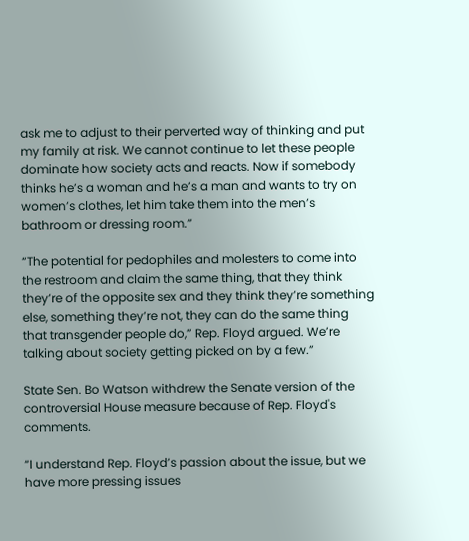ask me to adjust to their perverted way of thinking and put my family at risk. We cannot continue to let these people dominate how society acts and reacts. Now if somebody thinks he’s a woman and he’s a man and wants to try on women’s clothes, let him take them into the men’s bathroom or dressing room.”

“The potential for pedophiles and molesters to come into the restroom and claim the same thing, that they think they’re of the opposite sex and they think they’re something else, something they’re not, they can do the same thing that transgender people do,” Rep. Floyd argued. We’re talking about society getting picked on by a few.”

State Sen. Bo Watson withdrew the Senate version of the controversial House measure because of Rep. Floyd's comments.

“I understand Rep. Floyd’s passion about the issue, but we have more pressing issues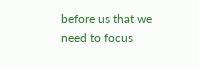before us that we need to focus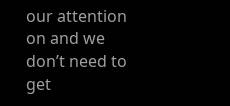our attention on and we don’t need to get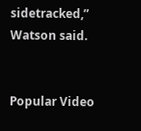sidetracked,” Watson said.


Popular Video